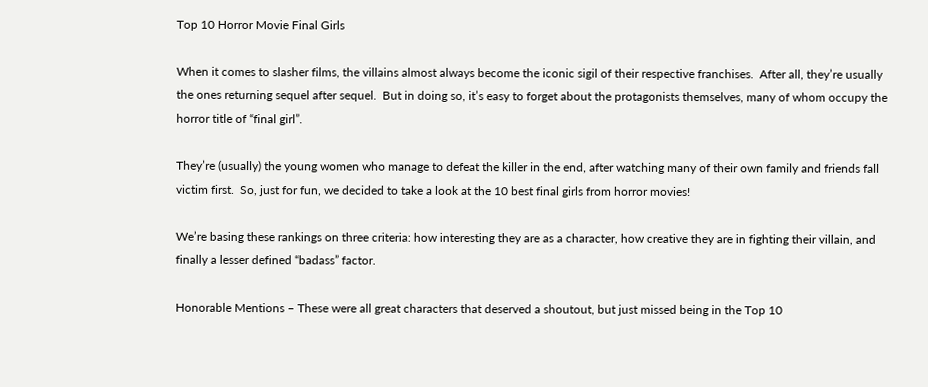Top 10 Horror Movie Final Girls

When it comes to slasher films, the villains almost always become the iconic sigil of their respective franchises.  After all, they’re usually the ones returning sequel after sequel.  But in doing so, it’s easy to forget about the protagonists themselves, many of whom occupy the horror title of “final girl”.

They’re (usually) the young women who manage to defeat the killer in the end, after watching many of their own family and friends fall victim first.  So, just for fun, we decided to take a look at the 10 best final girls from horror movies!

We’re basing these rankings on three criteria: how interesting they are as a character, how creative they are in fighting their villain, and finally a lesser defined “badass” factor.

Honorable Mentions – These were all great characters that deserved a shoutout, but just missed being in the Top 10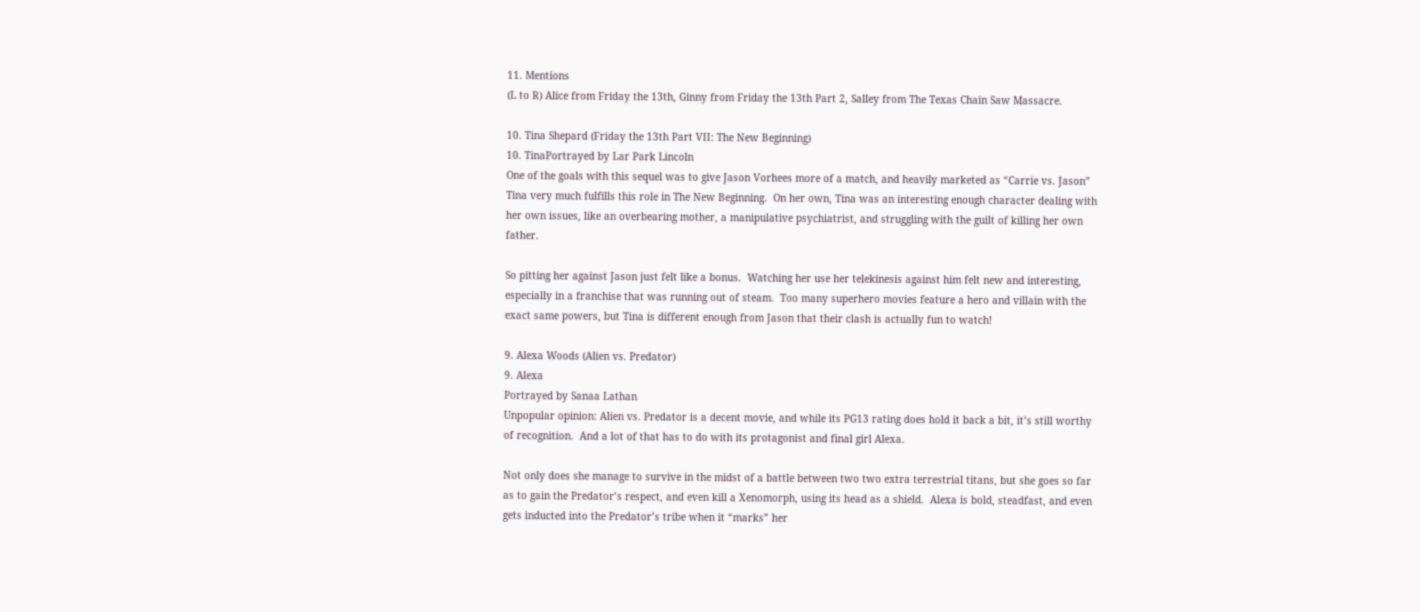11. Mentions
(L to R) Alice from Friday the 13th, Ginny from Friday the 13th Part 2, Salley from The Texas Chain Saw Massacre.

10. Tina Shepard (Friday the 13th Part VII: The New Beginning)
10. TinaPortrayed by Lar Park Lincoln
One of the goals with this sequel was to give Jason Vorhees more of a match, and heavily marketed as “Carrie vs. Jason” Tina very much fulfills this role in The New Beginning.  On her own, Tina was an interesting enough character dealing with her own issues, like an overbearing mother, a manipulative psychiatrist, and struggling with the guilt of killing her own father.

So pitting her against Jason just felt like a bonus.  Watching her use her telekinesis against him felt new and interesting, especially in a franchise that was running out of steam.  Too many superhero movies feature a hero and villain with the exact same powers, but Tina is different enough from Jason that their clash is actually fun to watch!

9. Alexa Woods (Alien vs. Predator)
9. Alexa
Portrayed by Sanaa Lathan
Unpopular opinion: Alien vs. Predator is a decent movie, and while its PG13 rating does hold it back a bit, it’s still worthy of recognition.  And a lot of that has to do with its protagonist and final girl Alexa.

Not only does she manage to survive in the midst of a battle between two two extra terrestrial titans, but she goes so far as to gain the Predator’s respect, and even kill a Xenomorph, using its head as a shield.  Alexa is bold, steadfast, and even gets inducted into the Predator’s tribe when it “marks” her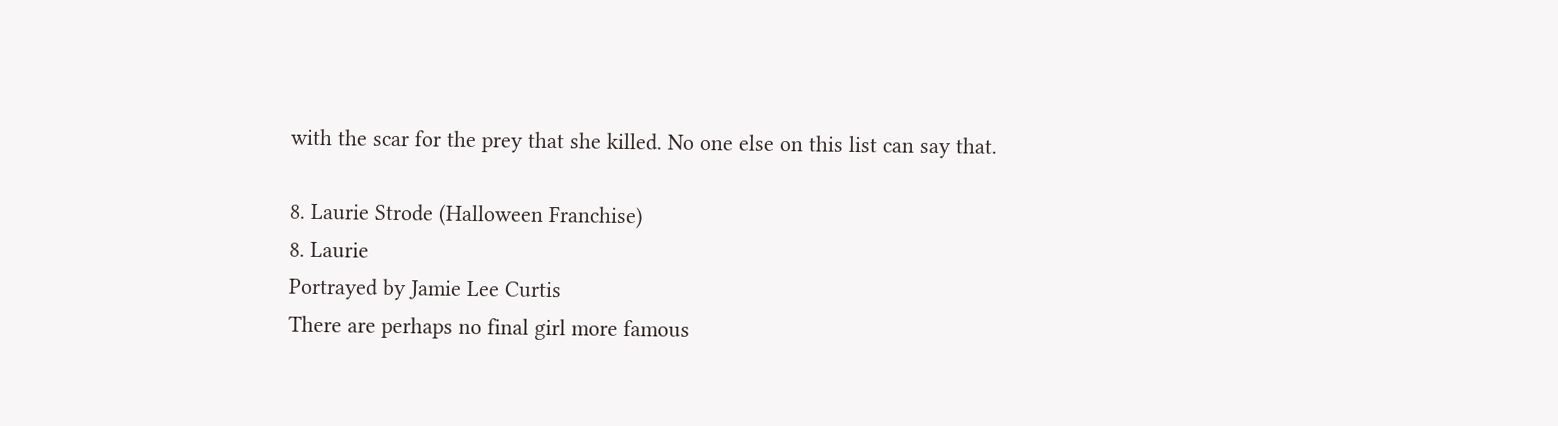with the scar for the prey that she killed. No one else on this list can say that.

8. Laurie Strode (Halloween Franchise)
8. Laurie
Portrayed by Jamie Lee Curtis
There are perhaps no final girl more famous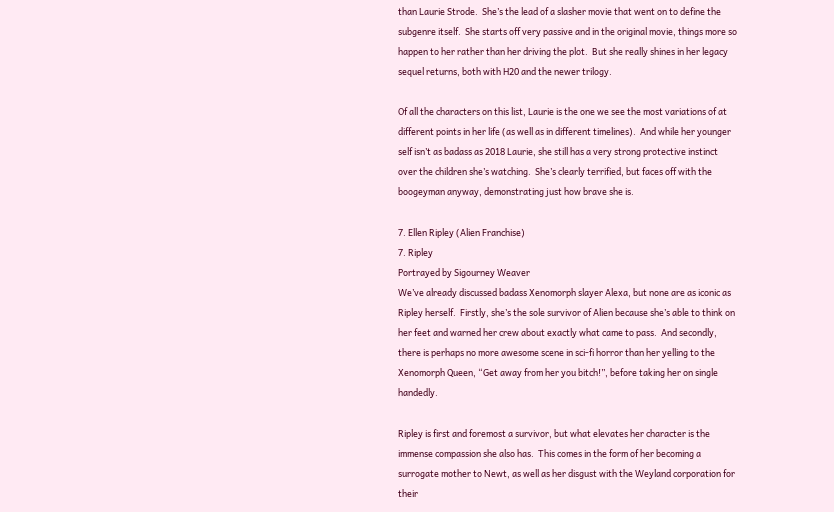than Laurie Strode.  She’s the lead of a slasher movie that went on to define the subgenre itself.  She starts off very passive and in the original movie, things more so happen to her rather than her driving the plot.  But she really shines in her legacy sequel returns, both with H20 and the newer trilogy.

Of all the characters on this list, Laurie is the one we see the most variations of at different points in her life (as well as in different timelines).  And while her younger self isn’t as badass as 2018 Laurie, she still has a very strong protective instinct over the children she’s watching.  She’s clearly terrified, but faces off with the boogeyman anyway, demonstrating just how brave she is.

7. Ellen Ripley (Alien Franchise)
7. Ripley
Portrayed by Sigourney Weaver
We’ve already discussed badass Xenomorph slayer Alexa, but none are as iconic as Ripley herself.  Firstly, she’s the sole survivor of Alien because she’s able to think on her feet and warned her crew about exactly what came to pass.  And secondly, there is perhaps no more awesome scene in sci-fi horror than her yelling to the Xenomorph Queen, “Get away from her you bitch!”, before taking her on single handedly.

Ripley is first and foremost a survivor, but what elevates her character is the immense compassion she also has.  This comes in the form of her becoming a surrogate mother to Newt, as well as her disgust with the Weyland corporation for their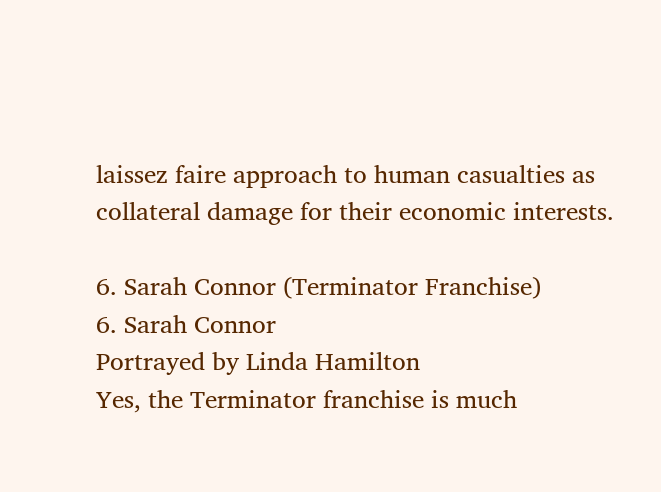laissez faire approach to human casualties as collateral damage for their economic interests.

6. Sarah Connor (Terminator Franchise)
6. Sarah Connor
Portrayed by Linda Hamilton
Yes, the Terminator franchise is much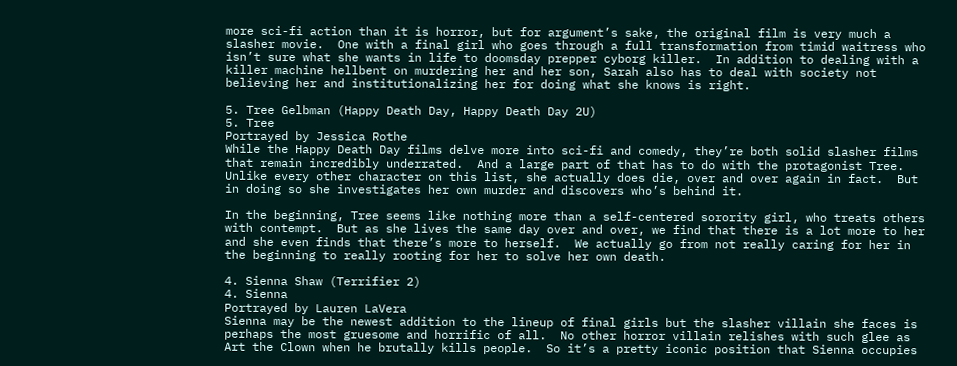more sci-fi action than it is horror, but for argument’s sake, the original film is very much a slasher movie.  One with a final girl who goes through a full transformation from timid waitress who isn’t sure what she wants in life to doomsday prepper cyborg killer.  In addition to dealing with a killer machine hellbent on murdering her and her son, Sarah also has to deal with society not believing her and institutionalizing her for doing what she knows is right.

5. Tree Gelbman (Happy Death Day, Happy Death Day 2U)
5. Tree
Portrayed by Jessica Rothe
While the Happy Death Day films delve more into sci-fi and comedy, they’re both solid slasher films that remain incredibly underrated.  And a large part of that has to do with the protagonist Tree.  Unlike every other character on this list, she actually does die, over and over again in fact.  But in doing so she investigates her own murder and discovers who’s behind it.

In the beginning, Tree seems like nothing more than a self-centered sorority girl, who treats others with contempt.  But as she lives the same day over and over, we find that there is a lot more to her and she even finds that there’s more to herself.  We actually go from not really caring for her in the beginning to really rooting for her to solve her own death.

4. Sienna Shaw (Terrifier 2)
4. Sienna
Portrayed by Lauren LaVera
Sienna may be the newest addition to the lineup of final girls but the slasher villain she faces is perhaps the most gruesome and horrific of all.  No other horror villain relishes with such glee as Art the Clown when he brutally kills people.  So it’s a pretty iconic position that Sienna occupies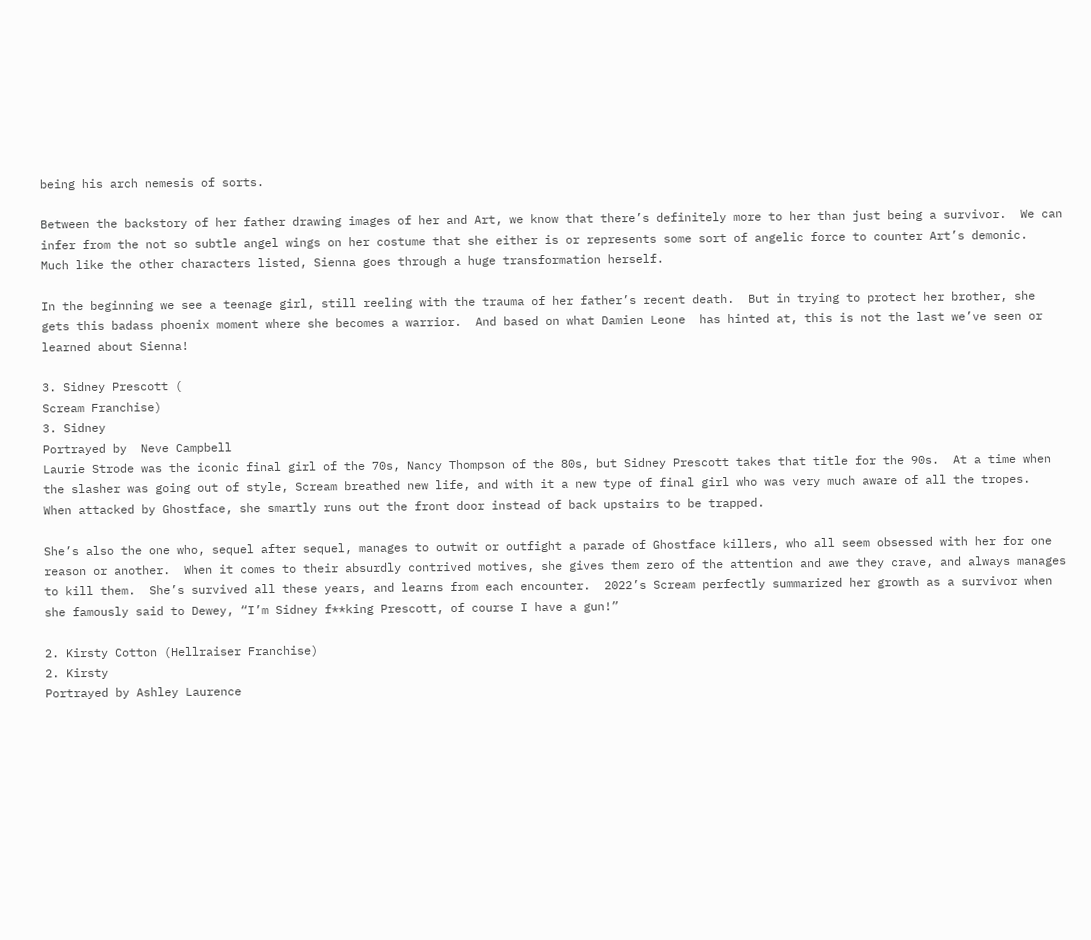being his arch nemesis of sorts.

Between the backstory of her father drawing images of her and Art, we know that there’s definitely more to her than just being a survivor.  We can infer from the not so subtle angel wings on her costume that she either is or represents some sort of angelic force to counter Art’s demonic.  Much like the other characters listed, Sienna goes through a huge transformation herself.

In the beginning we see a teenage girl, still reeling with the trauma of her father’s recent death.  But in trying to protect her brother, she gets this badass phoenix moment where she becomes a warrior.  And based on what Damien Leone  has hinted at, this is not the last we’ve seen or learned about Sienna!

3. Sidney Prescott (
Scream Franchise)
3. Sidney
Portrayed by  Neve Campbell
Laurie Strode was the iconic final girl of the 70s, Nancy Thompson of the 80s, but Sidney Prescott takes that title for the 90s.  At a time when the slasher was going out of style, Scream breathed new life, and with it a new type of final girl who was very much aware of all the tropes.  When attacked by Ghostface, she smartly runs out the front door instead of back upstairs to be trapped.

She’s also the one who, sequel after sequel, manages to outwit or outfight a parade of Ghostface killers, who all seem obsessed with her for one reason or another.  When it comes to their absurdly contrived motives, she gives them zero of the attention and awe they crave, and always manages to kill them.  She’s survived all these years, and learns from each encounter.  2022’s Scream perfectly summarized her growth as a survivor when she famously said to Dewey, “I’m Sidney f**king Prescott, of course I have a gun!”

2. Kirsty Cotton (Hellraiser Franchise)
2. Kirsty
Portrayed by Ashley Laurence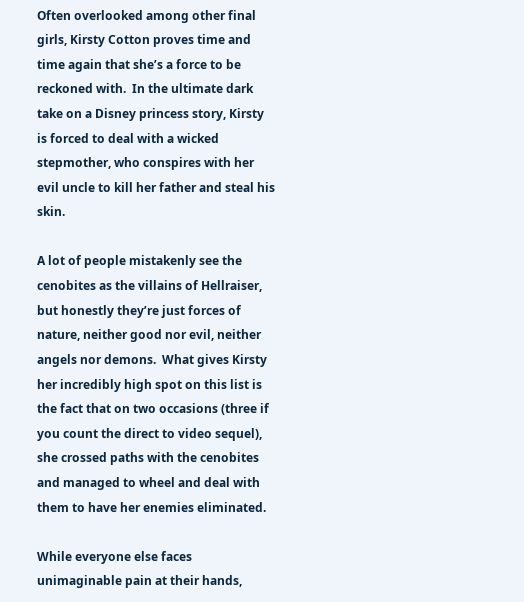Often overlooked among other final girls, Kirsty Cotton proves time and time again that she’s a force to be reckoned with.  In the ultimate dark take on a Disney princess story, Kirsty is forced to deal with a wicked stepmother, who conspires with her evil uncle to kill her father and steal his skin.

A lot of people mistakenly see the cenobites as the villains of Hellraiser, but honestly they’re just forces of nature, neither good nor evil, neither angels nor demons.  What gives Kirsty her incredibly high spot on this list is the fact that on two occasions (three if you count the direct to video sequel), she crossed paths with the cenobites and managed to wheel and deal with them to have her enemies eliminated.

While everyone else faces unimaginable pain at their hands,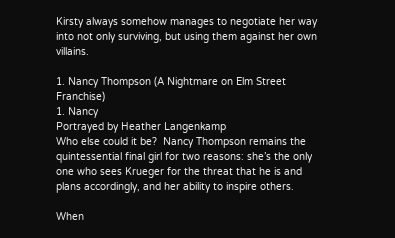Kirsty always somehow manages to negotiate her way into not only surviving, but using them against her own villains.

1. Nancy Thompson (A Nightmare on Elm Street Franchise)
1. Nancy
Portrayed by Heather Langenkamp
Who else could it be?  Nancy Thompson remains the quintessential final girl for two reasons: she’s the only one who sees Krueger for the threat that he is and plans accordingly, and her ability to inspire others.

When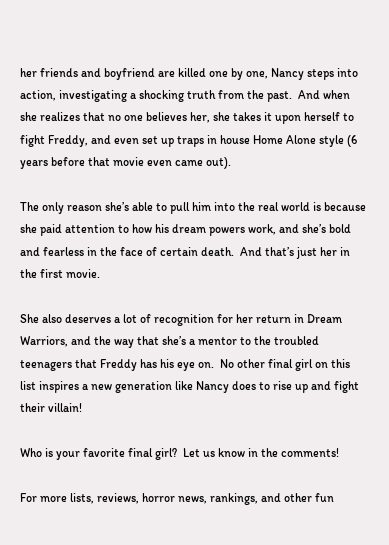her friends and boyfriend are killed one by one, Nancy steps into action, investigating a shocking truth from the past.  And when she realizes that no one believes her, she takes it upon herself to fight Freddy, and even set up traps in house Home Alone style (6 years before that movie even came out).

The only reason she’s able to pull him into the real world is because she paid attention to how his dream powers work, and she’s bold and fearless in the face of certain death.  And that’s just her in the first movie.

She also deserves a lot of recognition for her return in Dream Warriors, and the way that she’s a mentor to the troubled teenagers that Freddy has his eye on.  No other final girl on this list inspires a new generation like Nancy does to rise up and fight their villain!

Who is your favorite final girl?  Let us know in the comments!

For more lists, reviews, horror news, rankings, and other fun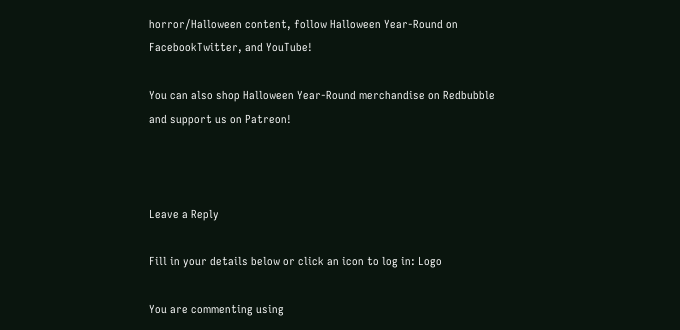horror/Halloween content, follow Halloween Year-Round on FacebookTwitter, and YouTube!

You can also shop Halloween Year-Round merchandise on Redbubble and support us on Patreon!



Leave a Reply

Fill in your details below or click an icon to log in: Logo

You are commenting using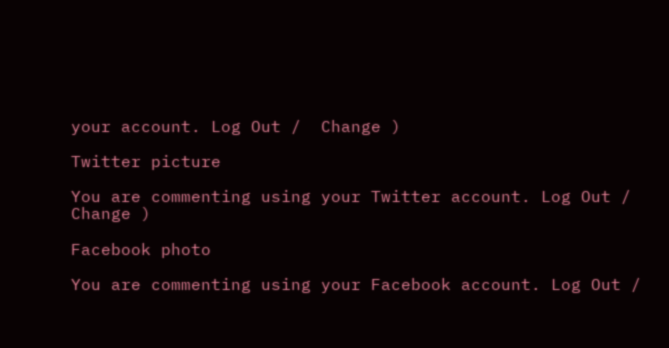your account. Log Out /  Change )

Twitter picture

You are commenting using your Twitter account. Log Out /  Change )

Facebook photo

You are commenting using your Facebook account. Log Out /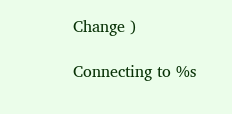Change )

Connecting to %s